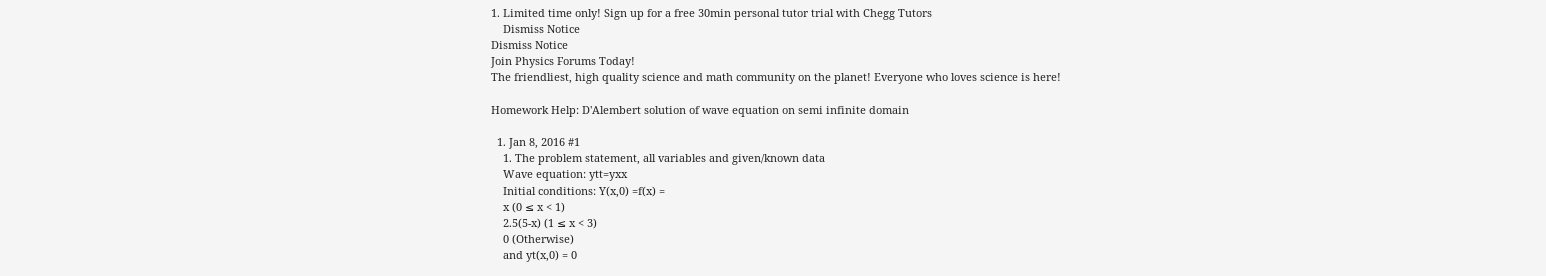1. Limited time only! Sign up for a free 30min personal tutor trial with Chegg Tutors
    Dismiss Notice
Dismiss Notice
Join Physics Forums Today!
The friendliest, high quality science and math community on the planet! Everyone who loves science is here!

Homework Help: D'Alembert solution of wave equation on semi infinite domain

  1. Jan 8, 2016 #1
    1. The problem statement, all variables and given/known data
    Wave equation: ytt=yxx
    Initial conditions: Y(x,0) =f(x) =
    x (0 ≤ x < 1)
    2.5(5-x) (1 ≤ x < 3)
    0 (Otherwise)
    and yt(x,0) = 0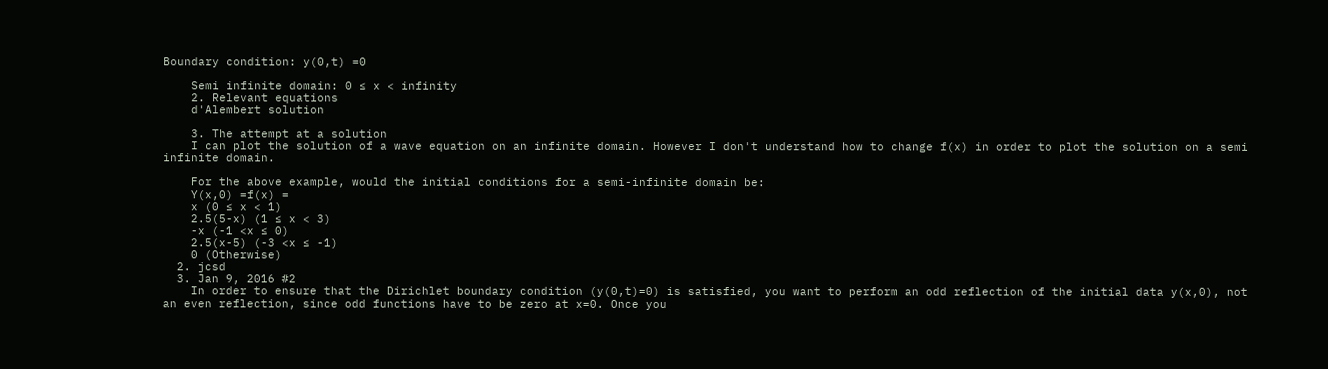Boundary condition: y(0,t) =0

    Semi infinite domain: 0 ≤ x < infinity
    2. Relevant equations
    d'Alembert solution

    3. The attempt at a solution
    I can plot the solution of a wave equation on an infinite domain. However I don't understand how to change f(x) in order to plot the solution on a semi infinite domain.

    For the above example, would the initial conditions for a semi-infinite domain be:
    Y(x,0) =f(x) =
    x (0 ≤ x < 1)
    2.5(5-x) (1 ≤ x < 3)
    -x (-1 <x ≤ 0)
    2.5(x-5) (-3 <x ≤ -1)
    0 (Otherwise)
  2. jcsd
  3. Jan 9, 2016 #2
    In order to ensure that the Dirichlet boundary condition (y(0,t)=0) is satisfied, you want to perform an odd reflection of the initial data y(x,0), not an even reflection, since odd functions have to be zero at x=0. Once you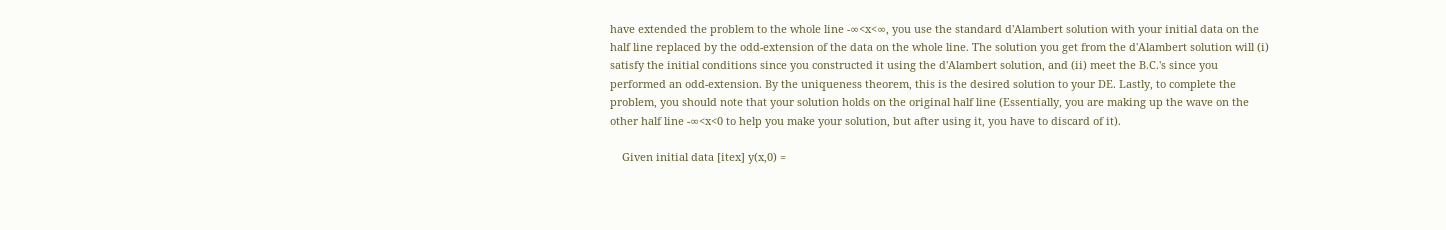have extended the problem to the whole line -∞<x<∞, you use the standard d'Alambert solution with your initial data on the half line replaced by the odd-extension of the data on the whole line. The solution you get from the d'Alambert solution will (i) satisfy the initial conditions since you constructed it using the d'Alambert solution, and (ii) meet the B.C.'s since you performed an odd-extension. By the uniqueness theorem, this is the desired solution to your DE. Lastly, to complete the problem, you should note that your solution holds on the original half line (Essentially, you are making up the wave on the other half line -∞<x<0 to help you make your solution, but after using it, you have to discard of it).

    Given initial data [itex] y(x,0) =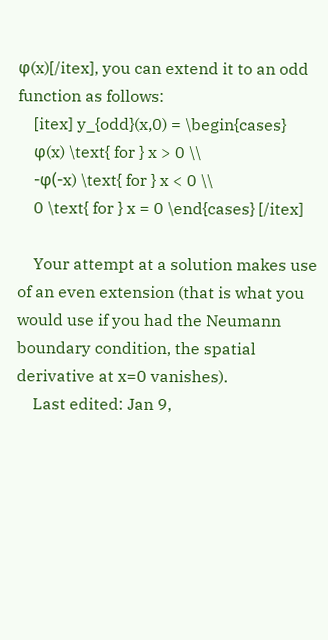φ(x)[/itex], you can extend it to an odd function as follows:
    [itex] y_{odd}(x,0) = \begin{cases}
    φ(x) \text{ for } x > 0 \\
    -φ(-x) \text{ for } x < 0 \\
    0 \text{ for } x = 0 \end{cases} [/itex]

    Your attempt at a solution makes use of an even extension (that is what you would use if you had the Neumann boundary condition, the spatial derivative at x=0 vanishes).
    Last edited: Jan 9,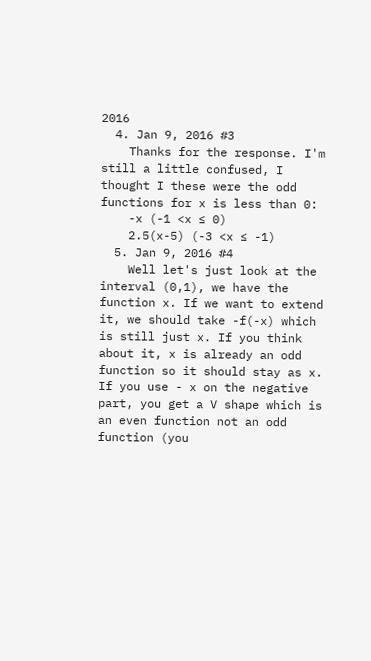2016
  4. Jan 9, 2016 #3
    Thanks for the response. I'm still a little confused, I thought I these were the odd functions for x is less than 0:
    -x (-1 <x ≤ 0)
    2.5(x-5) (-3 <x ≤ -1)
  5. Jan 9, 2016 #4
    Well let's just look at the interval (0,1), we have the function x. If we want to extend it, we should take -f(-x) which is still just x. If you think about it, x is already an odd function so it should stay as x. If you use - x on the negative part, you get a V shape which is an even function not an odd function (you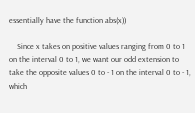essentially have the function abs(x))

    Since x takes on positive values ranging from 0 to 1 on the interval 0 to 1, we want our odd extension to take the opposite values 0 to - 1 on the interval 0 to - 1, which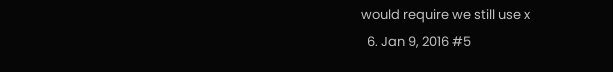would require we still use x
  6. Jan 9, 2016 #5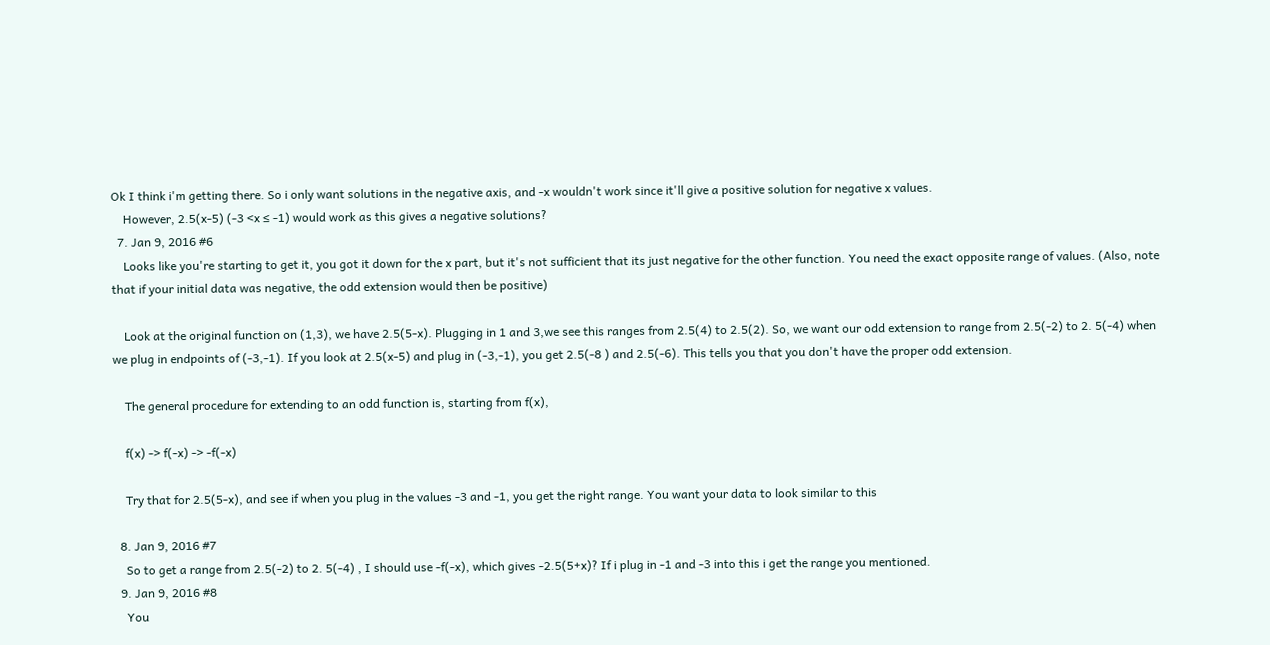Ok I think i'm getting there. So i only want solutions in the negative axis, and -x wouldn't work since it'll give a positive solution for negative x values.
    However, 2.5(x-5) (-3 <x ≤ -1) would work as this gives a negative solutions?
  7. Jan 9, 2016 #6
    Looks like you're starting to get it, you got it down for the x part, but it's not sufficient that its just negative for the other function. You need the exact opposite range of values. (Also, note that if your initial data was negative, the odd extension would then be positive)

    Look at the original function on (1,3), we have 2.5(5-x). Plugging in 1 and 3,we see this ranges from 2.5(4) to 2.5(2). So, we want our odd extension to range from 2.5(-2) to 2. 5(-4) when we plug in endpoints of (-3,-1). If you look at 2.5(x-5) and plug in (-3,-1), you get 2.5(-8 ) and 2.5(-6). This tells you that you don't have the proper odd extension.

    The general procedure for extending to an odd function is, starting from f(x),

    f(x) -> f(-x) -> -f(-x)

    Try that for 2.5(5-x), and see if when you plug in the values -3 and -1, you get the right range. You want your data to look similar to this

  8. Jan 9, 2016 #7
    So to get a range from 2.5(-2) to 2. 5(-4) , I should use -f(-x), which gives -2.5(5+x)? If i plug in -1 and -3 into this i get the range you mentioned.
  9. Jan 9, 2016 #8
    You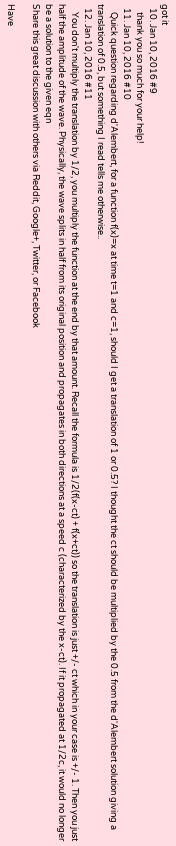got it
  10. Jan 10, 2016 #9
    thank you so much for your help!
  11. Jan 10, 2016 #10
    Quick question regarding d'Alembert, for a function f(x)=x at time t=1 and c=1, should I get a translation of 1 or 0.5? I thought the ct should be multiplied by the 0.5 from the d'Alembert solution giving a translation of 0.5, but something I read tells me otherwise..
  12. Jan 10, 2016 #11
    You don't multiply the translation by 1/2, you multiply the function at the end by that amount. Recall the formula is 1/2(f(x-ct) + f(x+ct)) so the translation is just +/- ct which in your case is +/- 1. Then you just half the amplitude of the wave. Physically, the wave splits in half from its original position and propagates in both directions at a speed c (characterized by the x-ct). If it propagated at 1/2c, it would no longer be a solution to the given eqn
Share this great discussion with others via Reddit, Google+, Twitter, or Facebook

Have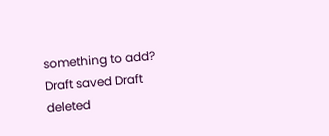something to add?
Draft saved Draft deleted